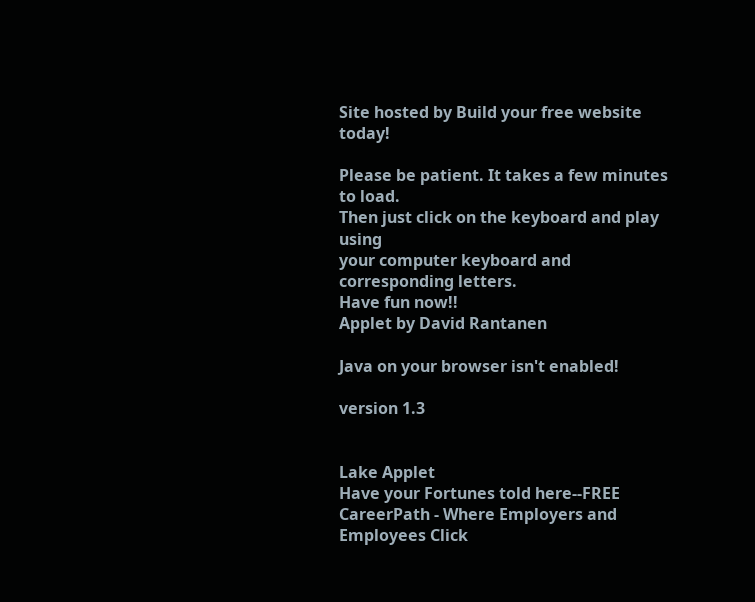Site hosted by Build your free website today!

Please be patient. It takes a few minutes to load.
Then just click on the keyboard and play using
your computer keyboard and corresponding letters.
Have fun now!!
Applet by David Rantanen

Java on your browser isn't enabled!

version 1.3


Lake Applet
Have your Fortunes told here--FREE
CareerPath - Where Employers and Employees Click